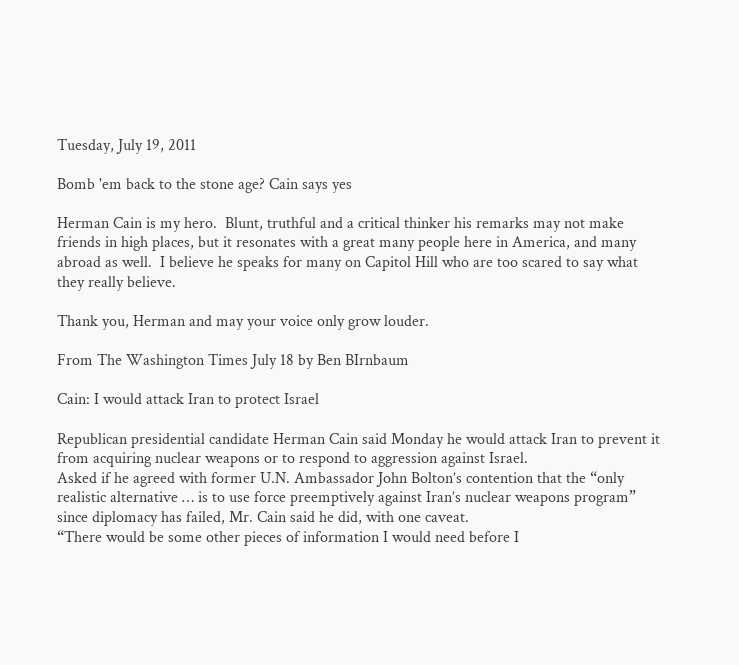Tuesday, July 19, 2011

Bomb 'em back to the stone age? Cain says yes

Herman Cain is my hero.  Blunt, truthful and a critical thinker his remarks may not make friends in high places, but it resonates with a great many people here in America, and many abroad as well.  I believe he speaks for many on Capitol Hill who are too scared to say what they really believe.

Thank you, Herman and may your voice only grow louder.

From The Washington Times July 18 by Ben BIrnbaum

Cain: I would attack Iran to protect Israel

Republican presidential candidate Herman Cain said Monday he would attack Iran to prevent it from acquiring nuclear weapons or to respond to aggression against Israel.
Asked if he agreed with former U.N. Ambassador John Bolton’s contention that the “only realistic alternative … is to use force preemptively against Iran’s nuclear weapons program” since diplomacy has failed, Mr. Cain said he did, with one caveat.
“There would be some other pieces of information I would need before I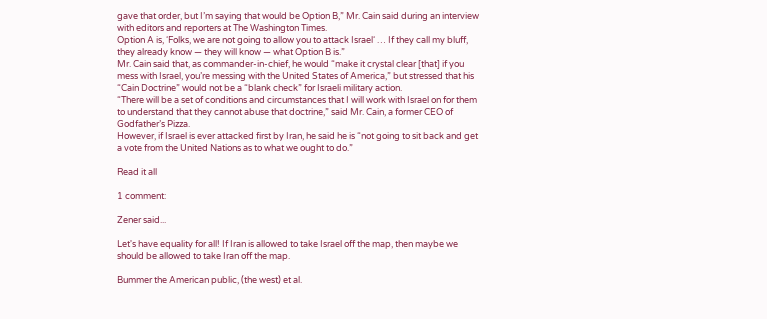gave that order, but I’m saying that would be Option B,” Mr. Cain said during an interview with editors and reporters at The Washington Times.
Option A is, ‘Folks, we are not going to allow you to attack Israel‘ … If they call my bluff, they already know — they will know — what Option B is.”
Mr. Cain said that, as commander-in-chief, he would “make it crystal clear [that] if you mess with Israel, you’re messing with the United States of America,” but stressed that his “Cain Doctrine” would not be a “blank check” for Israeli military action.
“There will be a set of conditions and circumstances that I will work with Israel on for them to understand that they cannot abuse that doctrine,” said Mr. Cain, a former CEO of Godfather’s Pizza.
However, if Israel is ever attacked first by Iran, he said he is “not going to sit back and get a vote from the United Nations as to what we ought to do.”

Read it all

1 comment:

Zener said...

Let's have equality for all! If Iran is allowed to take Israel off the map, then maybe we should be allowed to take Iran off the map.

Bummer the American public, (the west) et al.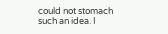could not stomach such an idea. I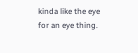kinda like the eye for an eye thing.